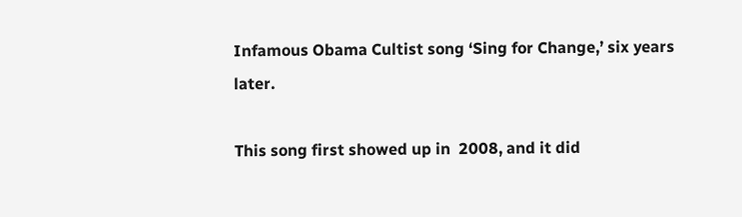Infamous Obama Cultist song ‘Sing for Change,’ six years later.

This song first showed up in  2008, and it did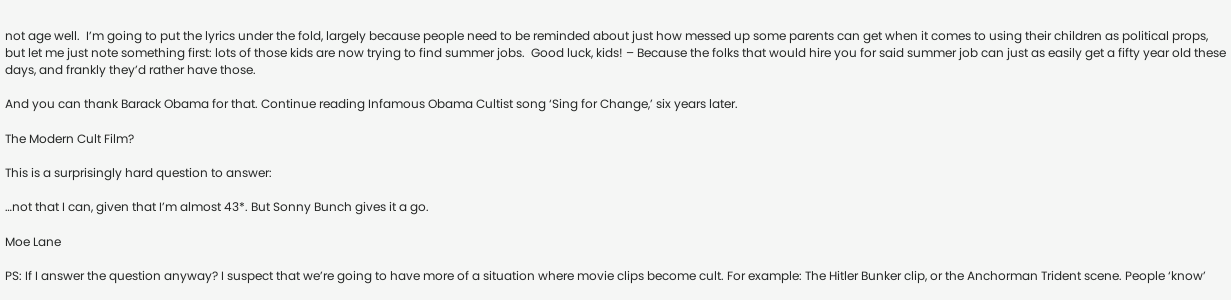not age well.  I’m going to put the lyrics under the fold, largely because people need to be reminded about just how messed up some parents can get when it comes to using their children as political props, but let me just note something first: lots of those kids are now trying to find summer jobs.  Good luck, kids! – Because the folks that would hire you for said summer job can just as easily get a fifty year old these days, and frankly they’d rather have those.

And you can thank Barack Obama for that. Continue reading Infamous Obama Cultist song ‘Sing for Change,’ six years later.

The Modern Cult Film?

This is a surprisingly hard question to answer:

…not that I can, given that I’m almost 43*. But Sonny Bunch gives it a go.

Moe Lane

PS: If I answer the question anyway? I suspect that we’re going to have more of a situation where movie clips become cult. For example: The Hitler Bunker clip, or the Anchorman Trident scene. People ‘know’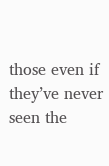those even if they’ve never seen the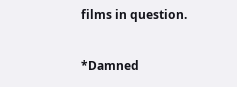films in question.

*Damned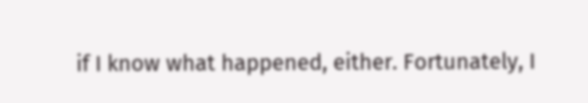if I know what happened, either. Fortunately, I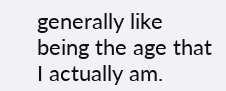generally like being the age that I actually am.